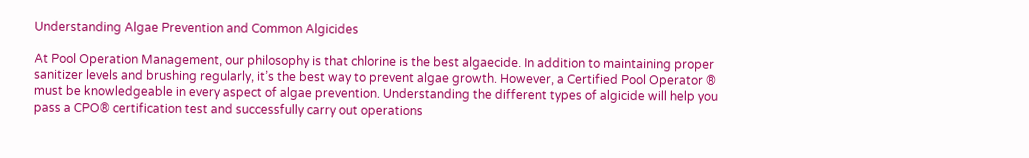Understanding Algae Prevention and Common Algicides

At Pool Operation Management, our philosophy is that chlorine is the best algaecide. In addition to maintaining proper sanitizer levels and brushing regularly, it’s the best way to prevent algae growth. However, a Certified Pool Operator ® must be knowledgeable in every aspect of algae prevention. Understanding the different types of algicide will help you pass a CPO® certification test and successfully carry out operations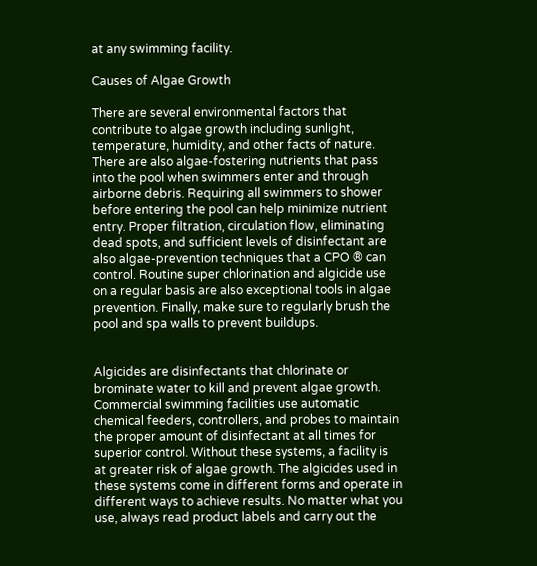at any swimming facility.

Causes of Algae Growth

There are several environmental factors that contribute to algae growth including sunlight, temperature, humidity, and other facts of nature. There are also algae-fostering nutrients that pass into the pool when swimmers enter and through airborne debris. Requiring all swimmers to shower before entering the pool can help minimize nutrient entry. Proper filtration, circulation flow, eliminating dead spots, and sufficient levels of disinfectant are also algae-prevention techniques that a CPO ® can control. Routine super chlorination and algicide use on a regular basis are also exceptional tools in algae prevention. Finally, make sure to regularly brush the pool and spa walls to prevent buildups.


Algicides are disinfectants that chlorinate or brominate water to kill and prevent algae growth. Commercial swimming facilities use automatic chemical feeders, controllers, and probes to maintain the proper amount of disinfectant at all times for superior control. Without these systems, a facility is at greater risk of algae growth. The algicides used in these systems come in different forms and operate in different ways to achieve results. No matter what you use, always read product labels and carry out the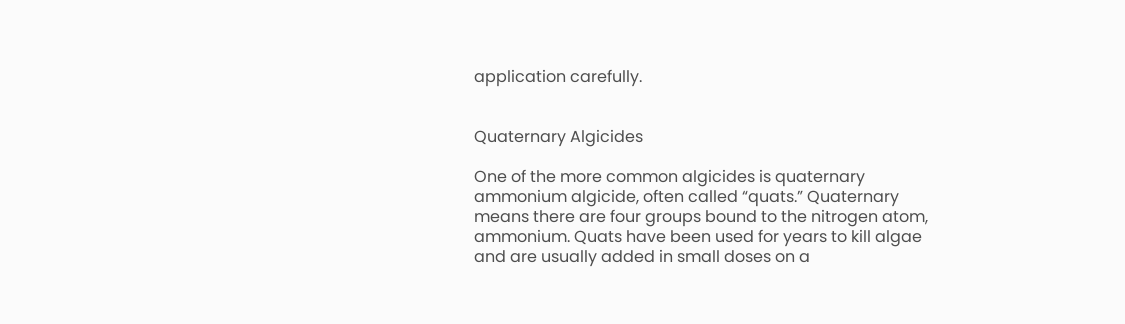application carefully.


Quaternary Algicides

One of the more common algicides is quaternary ammonium algicide, often called “quats.” Quaternary means there are four groups bound to the nitrogen atom, ammonium. Quats have been used for years to kill algae and are usually added in small doses on a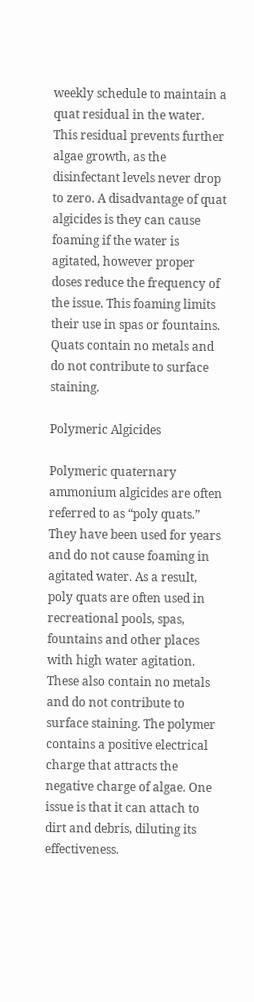weekly schedule to maintain a quat residual in the water. This residual prevents further algae growth, as the disinfectant levels never drop to zero. A disadvantage of quat algicides is they can cause foaming if the water is agitated, however proper doses reduce the frequency of the issue. This foaming limits their use in spas or fountains. Quats contain no metals and do not contribute to surface staining.

Polymeric Algicides

Polymeric quaternary ammonium algicides are often referred to as “poly quats.”  They have been used for years and do not cause foaming in agitated water. As a result, poly quats are often used in recreational pools, spas, fountains and other places with high water agitation. These also contain no metals and do not contribute to surface staining. The polymer contains a positive electrical charge that attracts the negative charge of algae. One issue is that it can attach to dirt and debris, diluting its effectiveness.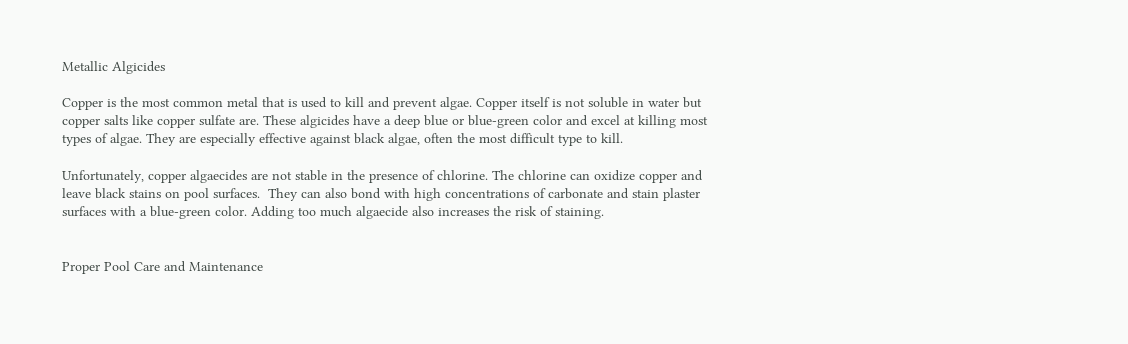Metallic Algicides

Copper is the most common metal that is used to kill and prevent algae. Copper itself is not soluble in water but copper salts like copper sulfate are. These algicides have a deep blue or blue-green color and excel at killing most types of algae. They are especially effective against black algae, often the most difficult type to kill.

Unfortunately, copper algaecides are not stable in the presence of chlorine. The chlorine can oxidize copper and leave black stains on pool surfaces.  They can also bond with high concentrations of carbonate and stain plaster surfaces with a blue-green color. Adding too much algaecide also increases the risk of staining.


Proper Pool Care and Maintenance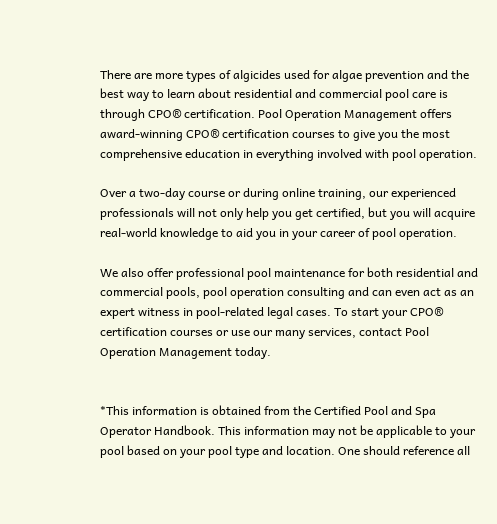There are more types of algicides used for algae prevention and the best way to learn about residential and commercial pool care is through CPO® certification. Pool Operation Management offers award-winning CPO® certification courses to give you the most comprehensive education in everything involved with pool operation.

Over a two-day course or during online training, our experienced professionals will not only help you get certified, but you will acquire real-world knowledge to aid you in your career of pool operation.

We also offer professional pool maintenance for both residential and commercial pools, pool operation consulting and can even act as an expert witness in pool-related legal cases. To start your CPO® certification courses or use our many services, contact Pool Operation Management today.


*This information is obtained from the Certified Pool and Spa Operator Handbook. This information may not be applicable to your pool based on your pool type and location. One should reference all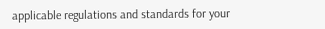applicable regulations and standards for your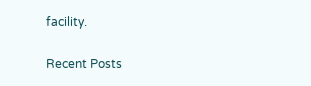facility.

Recent Posts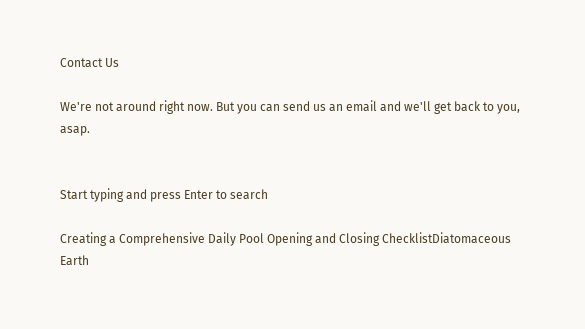Contact Us

We're not around right now. But you can send us an email and we'll get back to you, asap.


Start typing and press Enter to search

Creating a Comprehensive Daily Pool Opening and Closing ChecklistDiatomaceous Earth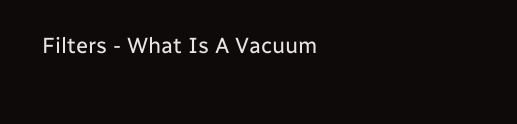Filters - What Is A Vacuum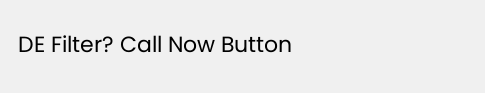DE Filter? Call Now Button